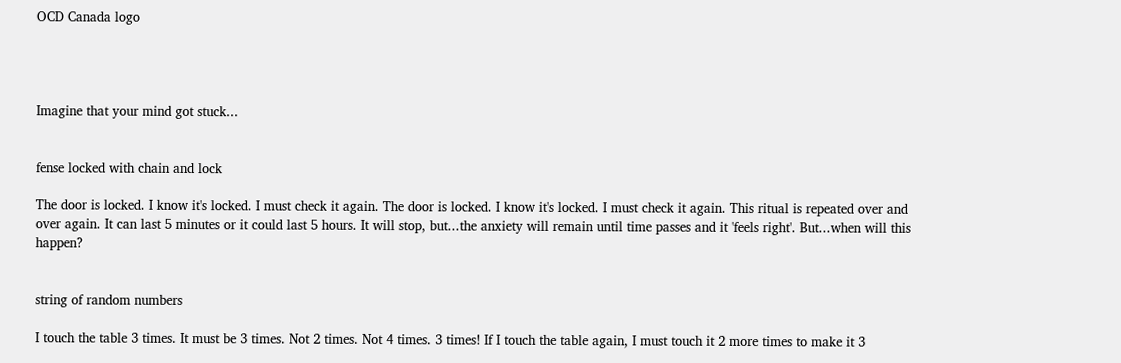OCD Canada logo




Imagine that your mind got stuck...


fense locked with chain and lock

The door is locked. I know it's locked. I must check it again. The door is locked. I know it's locked. I must check it again. This ritual is repeated over and over again. It can last 5 minutes or it could last 5 hours. It will stop, but...the anxiety will remain until time passes and it 'feels right'. But...when will this happen?


string of random numbers

I touch the table 3 times. It must be 3 times. Not 2 times. Not 4 times. 3 times! If I touch the table again, I must touch it 2 more times to make it 3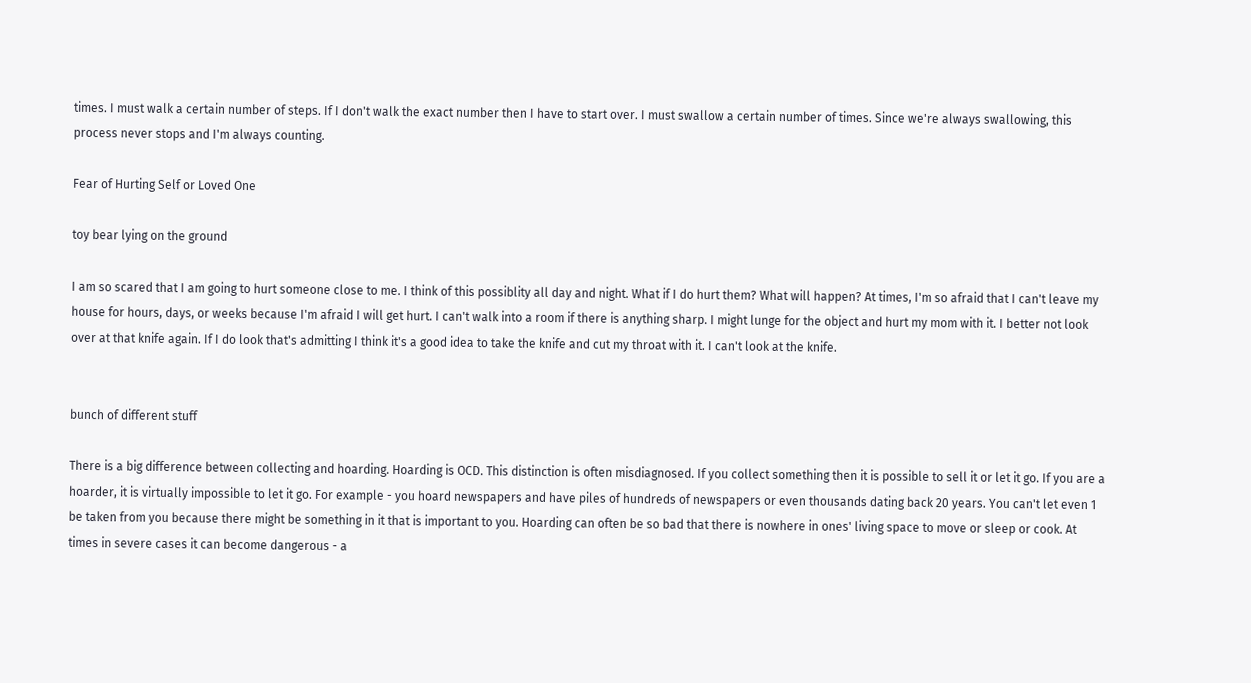times. I must walk a certain number of steps. If I don't walk the exact number then I have to start over. I must swallow a certain number of times. Since we're always swallowing, this process never stops and I'm always counting.

Fear of Hurting Self or Loved One

toy bear lying on the ground

I am so scared that I am going to hurt someone close to me. I think of this possiblity all day and night. What if I do hurt them? What will happen? At times, I'm so afraid that I can't leave my house for hours, days, or weeks because I'm afraid I will get hurt. I can't walk into a room if there is anything sharp. I might lunge for the object and hurt my mom with it. I better not look over at that knife again. If I do look that's admitting I think it's a good idea to take the knife and cut my throat with it. I can't look at the knife.


bunch of different stuff

There is a big difference between collecting and hoarding. Hoarding is OCD. This distinction is often misdiagnosed. If you collect something then it is possible to sell it or let it go. If you are a hoarder, it is virtually impossible to let it go. For example - you hoard newspapers and have piles of hundreds of newspapers or even thousands dating back 20 years. You can't let even 1 be taken from you because there might be something in it that is important to you. Hoarding can often be so bad that there is nowhere in ones' living space to move or sleep or cook. At times in severe cases it can become dangerous - a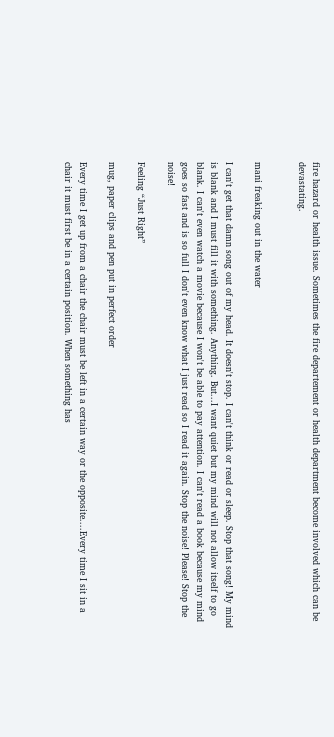fire hazard or health issue. Sometimes the fire departement or health department become involved which can be devastating.


mani freaking out in the water

I can't get that damn song out of my head. It doesn't stop. I can't think or read or sleep. Stop that song! My mind is blank and I must fill it with something. Anything. But...I want quiet but my mind will not allow itself to go blank. I can't even watch a movie because I won't be able to pay attention. I can't read a book because my mind goes so fast and is so full I don't even know what I just read so I read it again. Stop the noise! Please! Stop the noise!

Feeling “Just Right”

mug, paper clips and pen put in perfect order

Every time I get up from a chair the chair must be left in a certain way or the opposite....Every time I sit in a chair it must first be in a certain position. When something has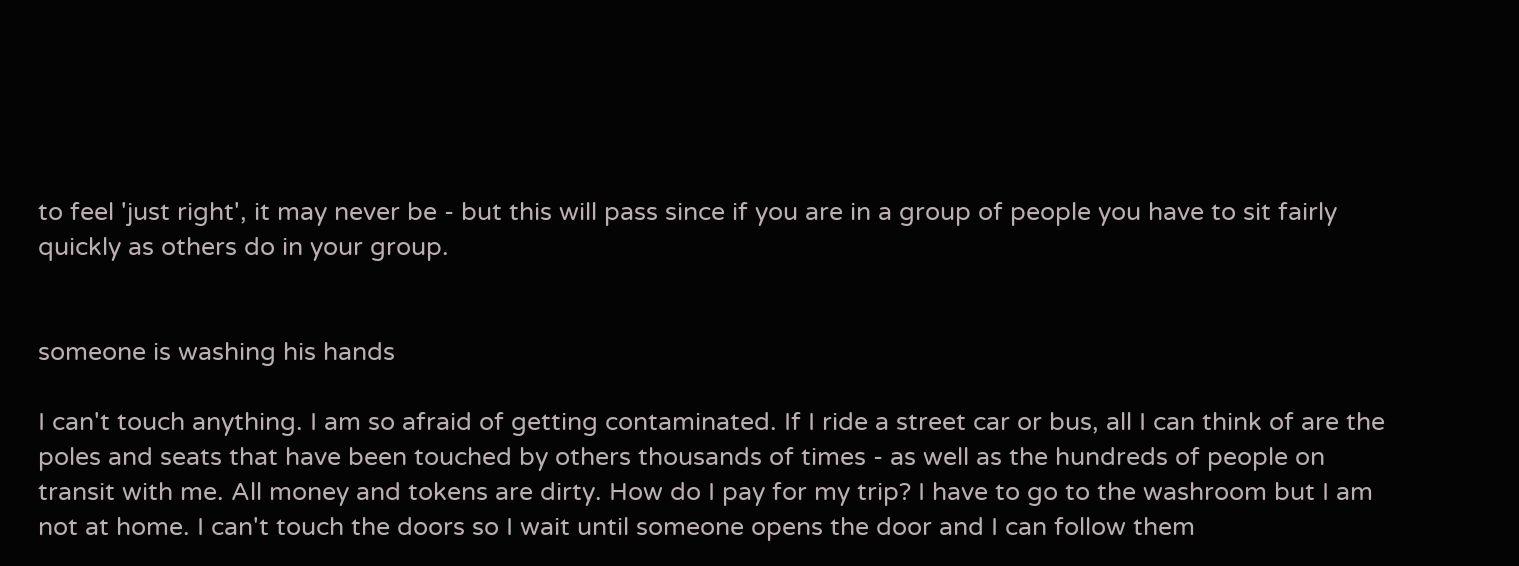to feel 'just right', it may never be - but this will pass since if you are in a group of people you have to sit fairly quickly as others do in your group.


someone is washing his hands

I can't touch anything. I am so afraid of getting contaminated. If I ride a street car or bus, all I can think of are the poles and seats that have been touched by others thousands of times - as well as the hundreds of people on transit with me. All money and tokens are dirty. How do I pay for my trip? I have to go to the washroom but I am not at home. I can't touch the doors so I wait until someone opens the door and I can follow them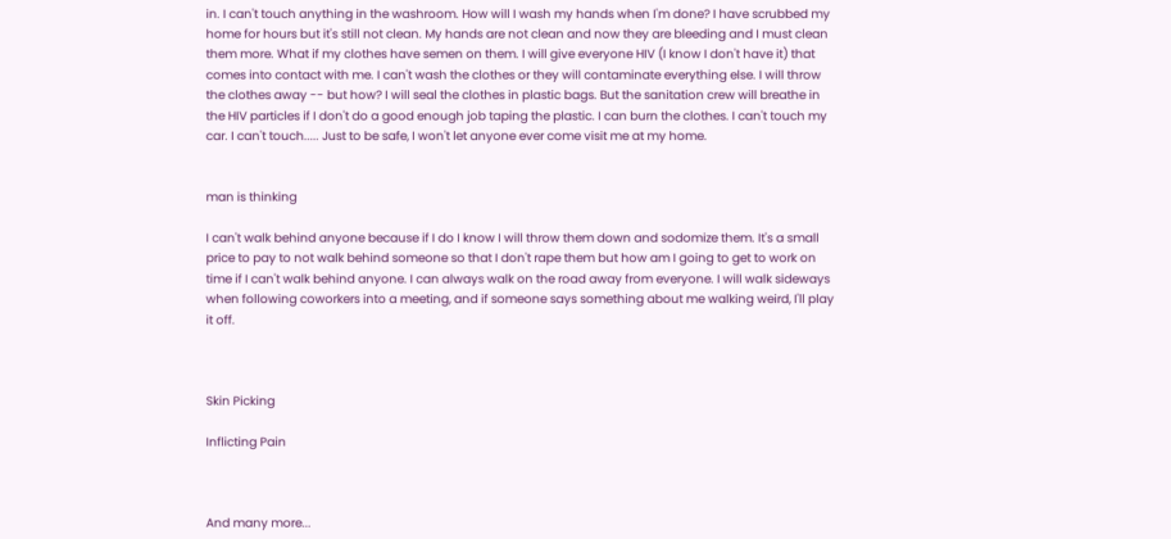in. I can't touch anything in the washroom. How will I wash my hands when I'm done? I have scrubbed my home for hours but it's still not clean. My hands are not clean and now they are bleeding and I must clean them more. What if my clothes have semen on them. I will give everyone HIV (I know I don't have it) that comes into contact with me. I can't wash the clothes or they will contaminate everything else. I will throw the clothes away -- but how? I will seal the clothes in plastic bags. But the sanitation crew will breathe in the HIV particles if I don't do a good enough job taping the plastic. I can burn the clothes. I can't touch my car. I can't touch..... Just to be safe, I won't let anyone ever come visit me at my home.


man is thinking

I can't walk behind anyone because if I do I know I will throw them down and sodomize them. It's a small price to pay to not walk behind someone so that I don't rape them but how am I going to get to work on time if I can't walk behind anyone. I can always walk on the road away from everyone. I will walk sideways when following coworkers into a meeting, and if someone says something about me walking weird, I'll play it off.



Skin Picking

Inflicting Pain



And many more...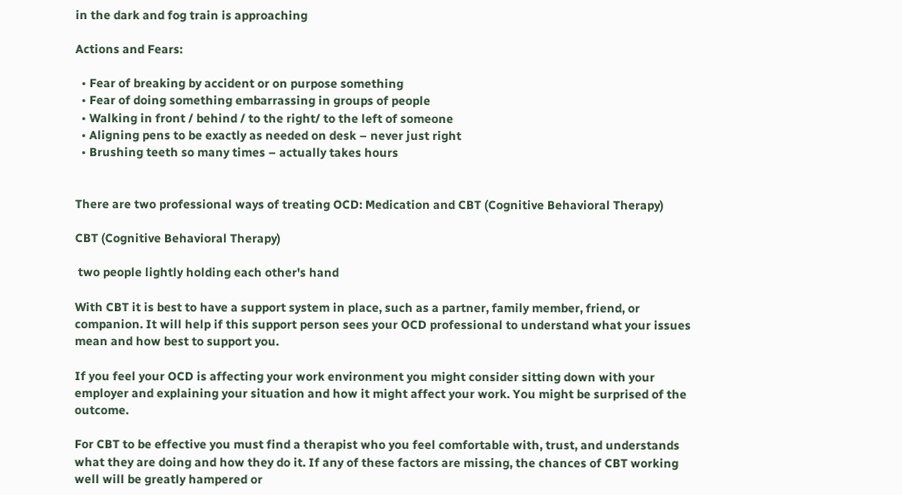in the dark and fog train is approaching

Actions and Fears:

  • Fear of breaking by accident or on purpose something
  • Fear of doing something embarrassing in groups of people
  • Walking in front / behind / to the right/ to the left of someone
  • Aligning pens to be exactly as needed on desk – never just right
  • Brushing teeth so many times – actually takes hours


There are two professional ways of treating OCD: Medication and CBT (Cognitive Behavioral Therapy)

CBT (Cognitive Behavioral Therapy)

 two people lightly holding each other's hand

With CBT it is best to have a support system in place, such as a partner, family member, friend, or companion. It will help if this support person sees your OCD professional to understand what your issues mean and how best to support you.

If you feel your OCD is affecting your work environment you might consider sitting down with your employer and explaining your situation and how it might affect your work. You might be surprised of the outcome.

For CBT to be effective you must find a therapist who you feel comfortable with, trust, and understands what they are doing and how they do it. If any of these factors are missing, the chances of CBT working well will be greatly hampered or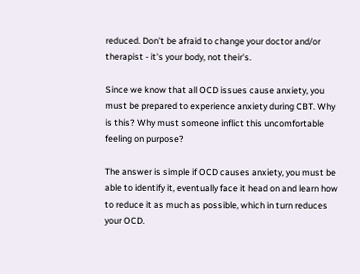reduced. Don't be afraid to change your doctor and/or therapist - it's your body, not their's.

Since we know that all OCD issues cause anxiety, you must be prepared to experience anxiety during CBT. Why is this? Why must someone inflict this uncomfortable feeling on purpose?

The answer is simple if OCD causes anxiety, you must be able to identify it, eventually face it head on and learn how to reduce it as much as possible, which in turn reduces your OCD.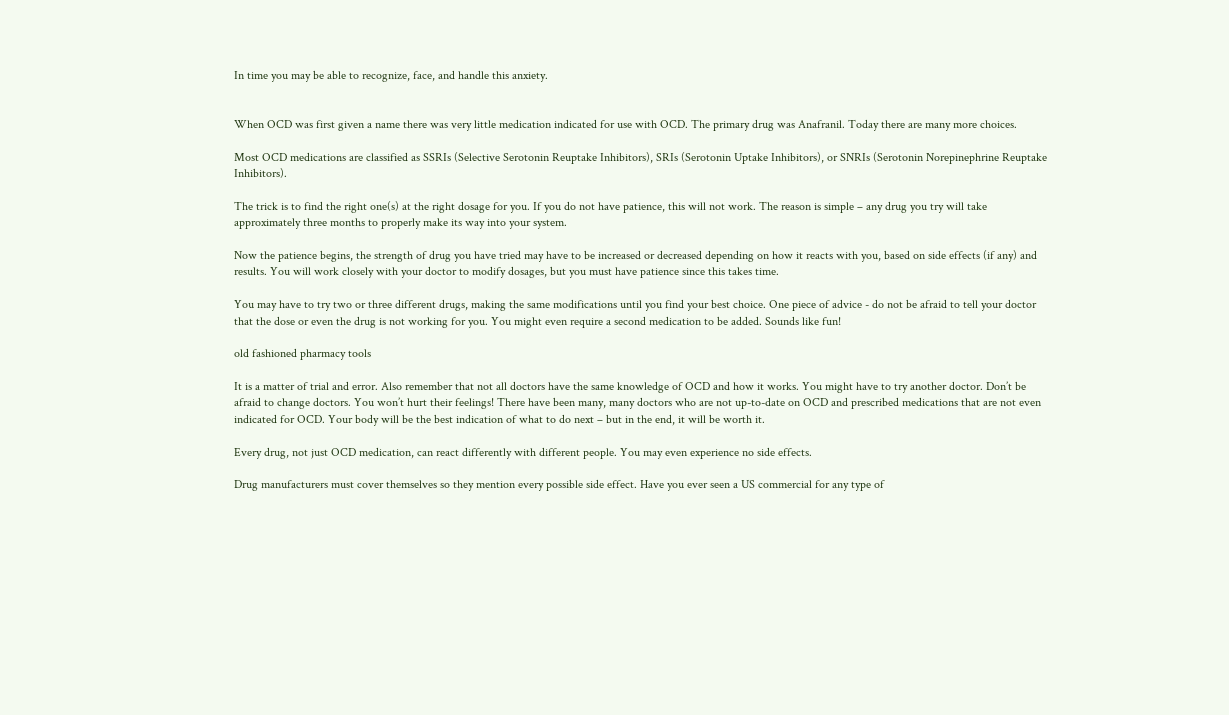In time you may be able to recognize, face, and handle this anxiety.


When OCD was first given a name there was very little medication indicated for use with OCD. The primary drug was Anafranil. Today there are many more choices.

Most OCD medications are classified as SSRIs (Selective Serotonin Reuptake Inhibitors), SRIs (Serotonin Uptake Inhibitors), or SNRIs (Serotonin Norepinephrine Reuptake Inhibitors).

The trick is to find the right one(s) at the right dosage for you. If you do not have patience, this will not work. The reason is simple – any drug you try will take approximately three months to properly make its way into your system.

Now the patience begins, the strength of drug you have tried may have to be increased or decreased depending on how it reacts with you, based on side effects (if any) and results. You will work closely with your doctor to modify dosages, but you must have patience since this takes time.

You may have to try two or three different drugs, making the same modifications until you find your best choice. One piece of advice - do not be afraid to tell your doctor that the dose or even the drug is not working for you. You might even require a second medication to be added. Sounds like fun!

old fashioned pharmacy tools

It is a matter of trial and error. Also remember that not all doctors have the same knowledge of OCD and how it works. You might have to try another doctor. Don’t be afraid to change doctors. You won’t hurt their feelings! There have been many, many doctors who are not up-to-date on OCD and prescribed medications that are not even indicated for OCD. Your body will be the best indication of what to do next – but in the end, it will be worth it.

Every drug, not just OCD medication, can react differently with different people. You may even experience no side effects.

Drug manufacturers must cover themselves so they mention every possible side effect. Have you ever seen a US commercial for any type of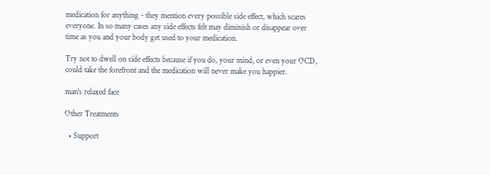medication for anything - they mention every possible side effect, which scares everyone. In so many cases any side effects felt may diminish or disappear over time as you and your body get used to your medication.

Try not to dwell on side effects because if you do, your mind, or even your OCD, could take the forefront and the medication will never make you happier.

man's relaxed face

Other Treatments

  • Support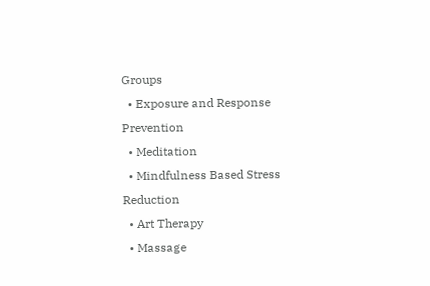Groups
  • Exposure and Response Prevention
  • Meditation
  • Mindfulness Based Stress Reduction
  • Art Therapy
  • Massage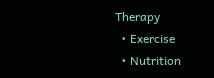Therapy
  • Exercise
  • Nutrition